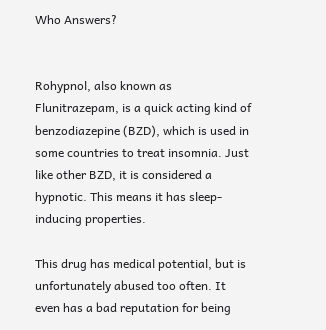Who Answers?


Rohypnol, also known as Flunitrazepam, is a quick acting kind of benzodiazepine (BZD), which is used in some countries to treat insomnia. Just like other BZD, it is considered a hypnotic. This means it has sleep-inducing properties.

This drug has medical potential, but is unfortunately abused too often. It even has a bad reputation for being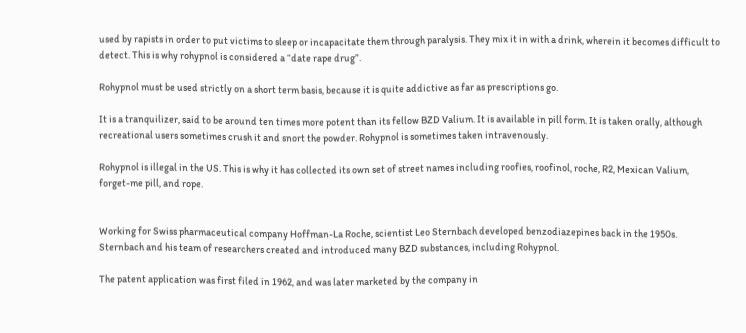used by rapists in order to put victims to sleep or incapacitate them through paralysis. They mix it in with a drink, wherein it becomes difficult to detect. This is why rohypnol is considered a “date rape drug”.

Rohypnol must be used strictly on a short term basis, because it is quite addictive as far as prescriptions go.

It is a tranquilizer, said to be around ten times more potent than its fellow BZD Valium. It is available in pill form. It is taken orally, although recreational users sometimes crush it and snort the powder. Rohypnol is sometimes taken intravenously.

Rohypnol is illegal in the US. This is why it has collected its own set of street names including roofies, roofinol, roche, R2, Mexican Valium, forget-me pill, and rope.


Working for Swiss pharmaceutical company Hoffman-La Roche, scientist Leo Sternbach developed benzodiazepines back in the 1950s. Sternbach and his team of researchers created and introduced many BZD substances, including Rohypnol.

The patent application was first filed in 1962, and was later marketed by the company in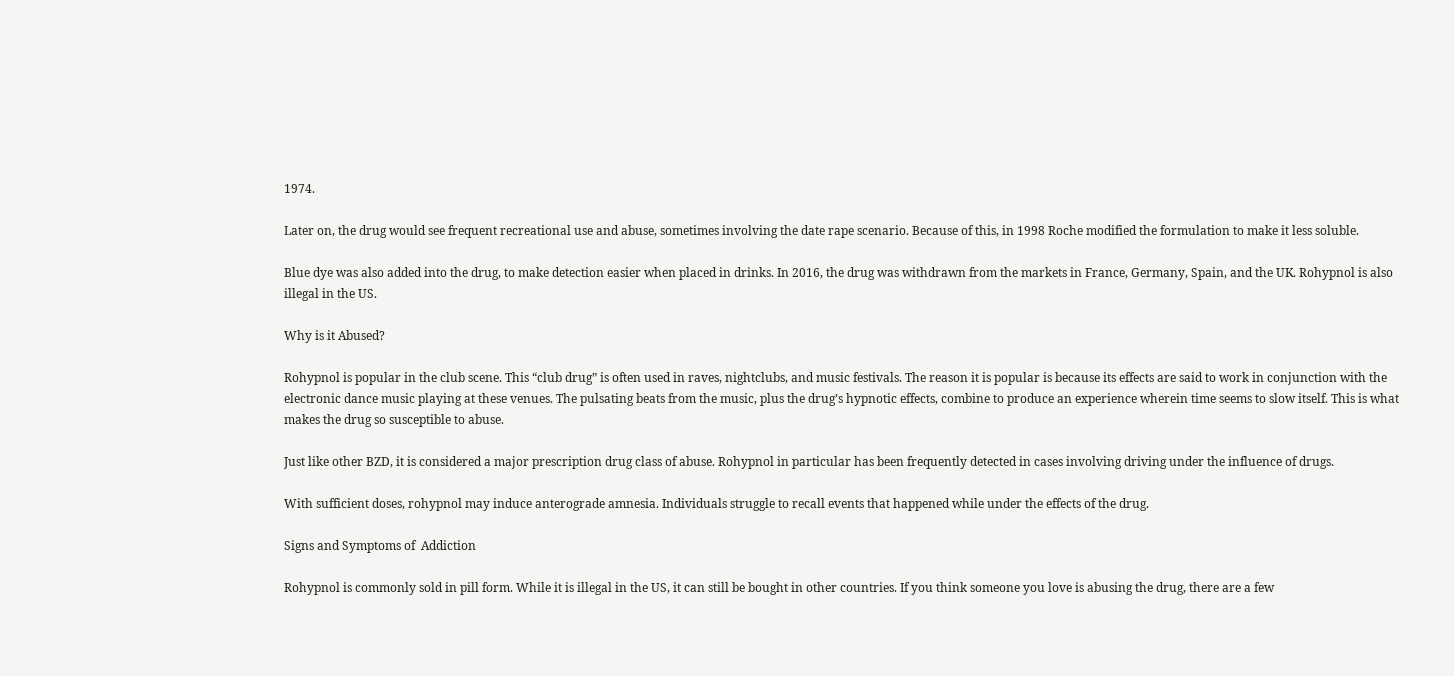1974.

Later on, the drug would see frequent recreational use and abuse, sometimes involving the date rape scenario. Because of this, in 1998 Roche modified the formulation to make it less soluble.

Blue dye was also added into the drug, to make detection easier when placed in drinks. In 2016, the drug was withdrawn from the markets in France, Germany, Spain, and the UK. Rohypnol is also illegal in the US.

Why is it Abused?

Rohypnol is popular in the club scene. This “club drug” is often used in raves, nightclubs, and music festivals. The reason it is popular is because its effects are said to work in conjunction with the electronic dance music playing at these venues. The pulsating beats from the music, plus the drug’s hypnotic effects, combine to produce an experience wherein time seems to slow itself. This is what makes the drug so susceptible to abuse.

Just like other BZD, it is considered a major prescription drug class of abuse. Rohypnol in particular has been frequently detected in cases involving driving under the influence of drugs.

With sufficient doses, rohypnol may induce anterograde amnesia. Individuals struggle to recall events that happened while under the effects of the drug.

Signs and Symptoms of  Addiction

Rohypnol is commonly sold in pill form. While it is illegal in the US, it can still be bought in other countries. If you think someone you love is abusing the drug, there are a few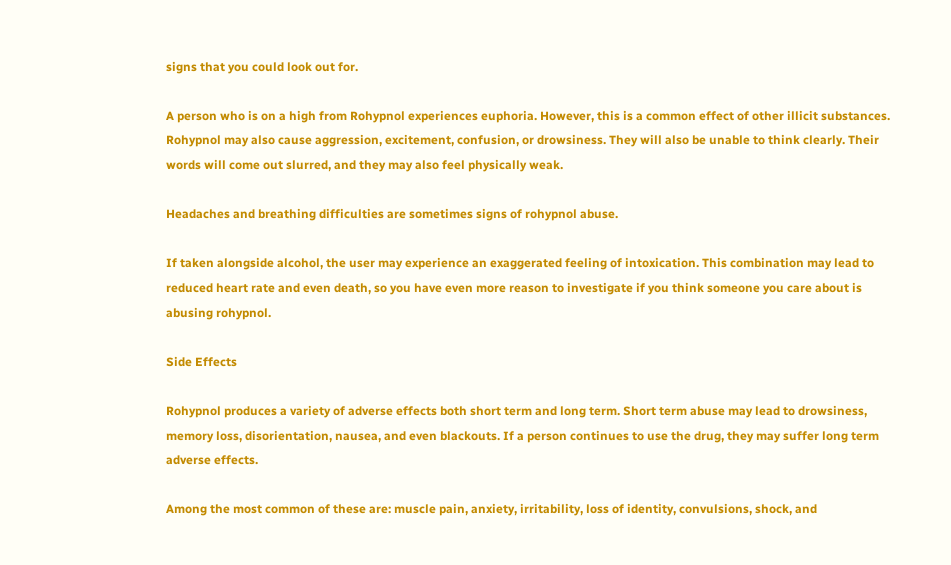signs that you could look out for.

A person who is on a high from Rohypnol experiences euphoria. However, this is a common effect of other illicit substances. Rohypnol may also cause aggression, excitement, confusion, or drowsiness. They will also be unable to think clearly. Their words will come out slurred, and they may also feel physically weak.

Headaches and breathing difficulties are sometimes signs of rohypnol abuse.

If taken alongside alcohol, the user may experience an exaggerated feeling of intoxication. This combination may lead to reduced heart rate and even death, so you have even more reason to investigate if you think someone you care about is abusing rohypnol.

Side Effects

Rohypnol produces a variety of adverse effects both short term and long term. Short term abuse may lead to drowsiness, memory loss, disorientation, nausea, and even blackouts. If a person continues to use the drug, they may suffer long term adverse effects.

Among the most common of these are: muscle pain, anxiety, irritability, loss of identity, convulsions, shock, and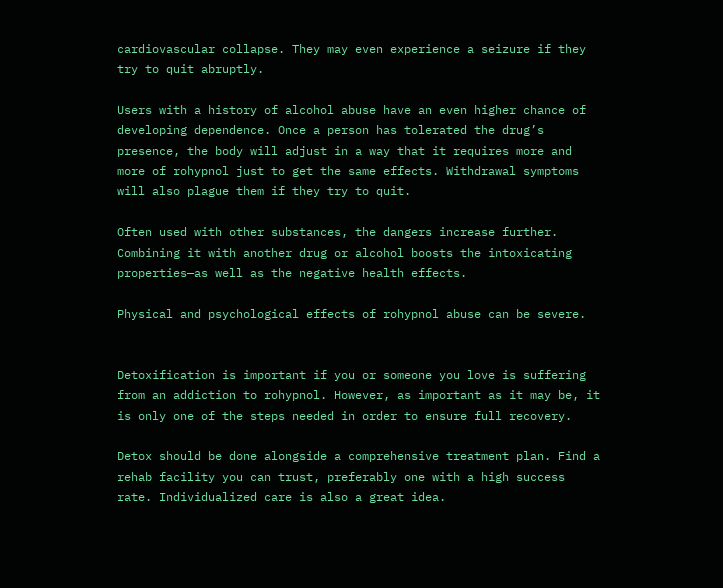cardiovascular collapse. They may even experience a seizure if they try to quit abruptly.

Users with a history of alcohol abuse have an even higher chance of developing dependence. Once a person has tolerated the drug’s presence, the body will adjust in a way that it requires more and more of rohypnol just to get the same effects. Withdrawal symptoms will also plague them if they try to quit.

Often used with other substances, the dangers increase further. Combining it with another drug or alcohol boosts the intoxicating properties—as well as the negative health effects.

Physical and psychological effects of rohypnol abuse can be severe.


Detoxification is important if you or someone you love is suffering from an addiction to rohypnol. However, as important as it may be, it is only one of the steps needed in order to ensure full recovery.

Detox should be done alongside a comprehensive treatment plan. Find a rehab facility you can trust, preferably one with a high success rate. Individualized care is also a great idea.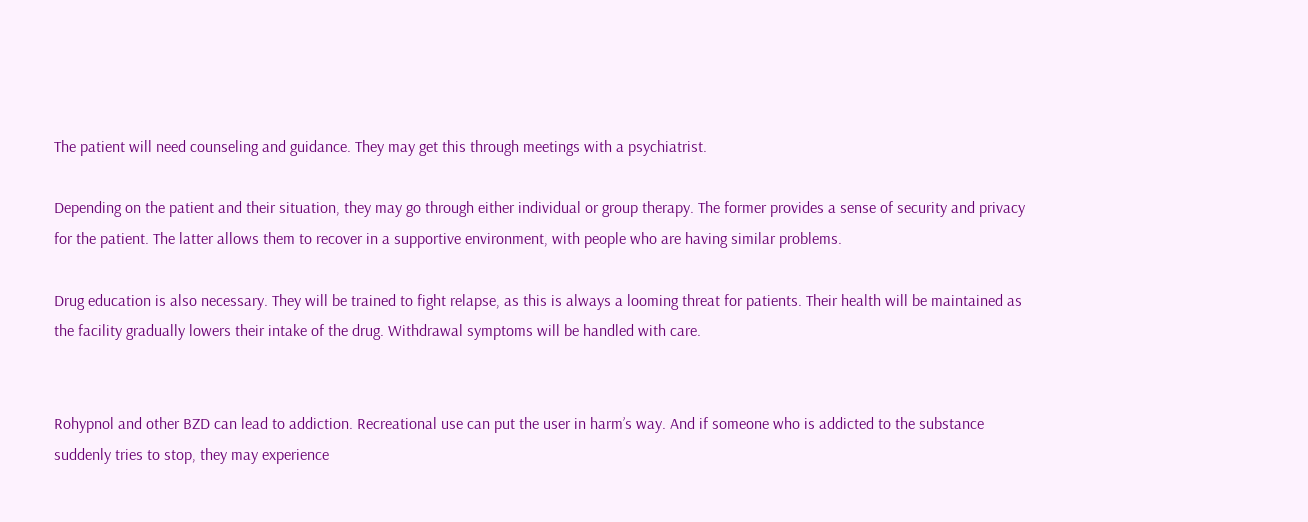The patient will need counseling and guidance. They may get this through meetings with a psychiatrist.

Depending on the patient and their situation, they may go through either individual or group therapy. The former provides a sense of security and privacy for the patient. The latter allows them to recover in a supportive environment, with people who are having similar problems.

Drug education is also necessary. They will be trained to fight relapse, as this is always a looming threat for patients. Their health will be maintained as the facility gradually lowers their intake of the drug. Withdrawal symptoms will be handled with care.


Rohypnol and other BZD can lead to addiction. Recreational use can put the user in harm’s way. And if someone who is addicted to the substance suddenly tries to stop, they may experience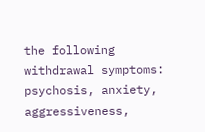the following withdrawal symptoms: psychosis, anxiety, aggressiveness,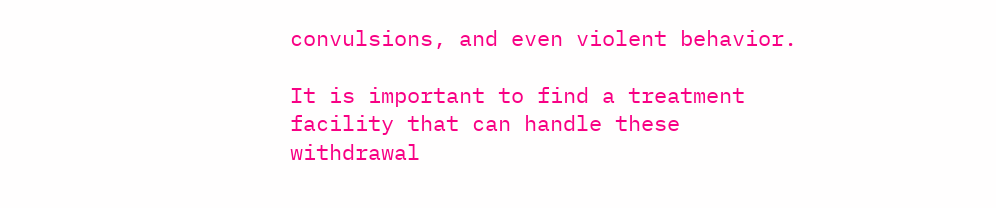convulsions, and even violent behavior.

It is important to find a treatment facility that can handle these withdrawal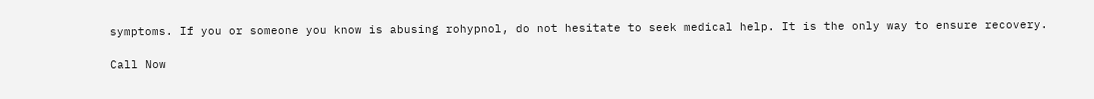symptoms. If you or someone you know is abusing rohypnol, do not hesitate to seek medical help. It is the only way to ensure recovery.

Call Now